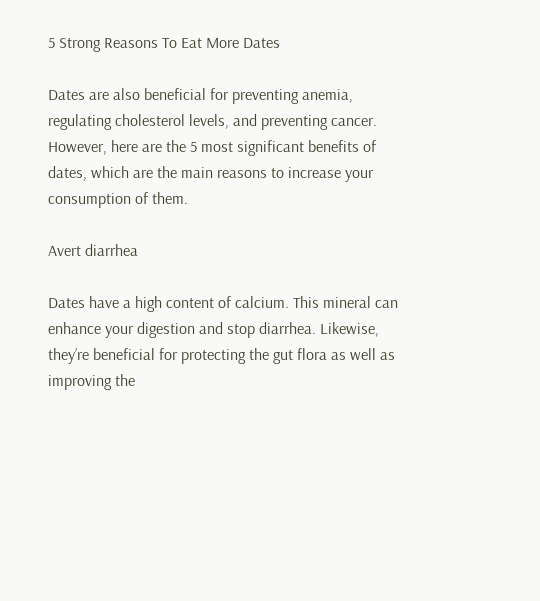5 Strong Reasons To Eat More Dates

Dates are also beneficial for preventing anemia, regulating cholesterol levels, and preventing cancer. However, here are the 5 most significant benefits of dates, which are the main reasons to increase your consumption of them.

Avert diarrhea

Dates have a high content of calcium. This mineral can enhance your digestion and stop diarrhea. Likewise, they’re beneficial for protecting the gut flora as well as improving the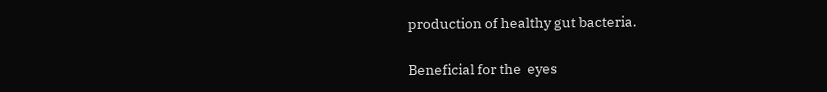production of healthy gut bacteria.

Beneficial for the  eyes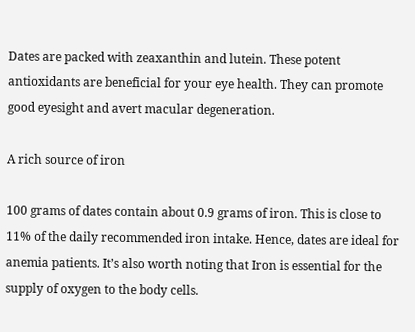Dates are packed with zeaxanthin and lutein. These potent antioxidants are beneficial for your eye health. They can promote good eyesight and avert macular degeneration.

A rich source of iron

100 grams of dates contain about 0.9 grams of iron. This is close to 11% of the daily recommended iron intake. Hence, dates are ideal for anemia patients. It’s also worth noting that Iron is essential for the supply of oxygen to the body cells.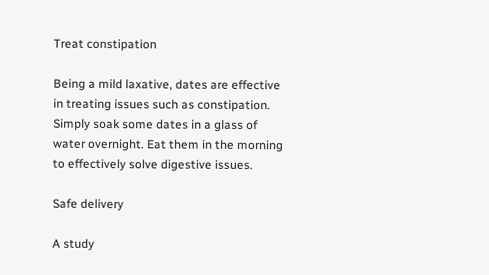Treat constipation

Being a mild laxative, dates are effective in treating issues such as constipation. Simply soak some dates in a glass of water overnight. Eat them in the morning to effectively solve digestive issues.

Safe delivery

A study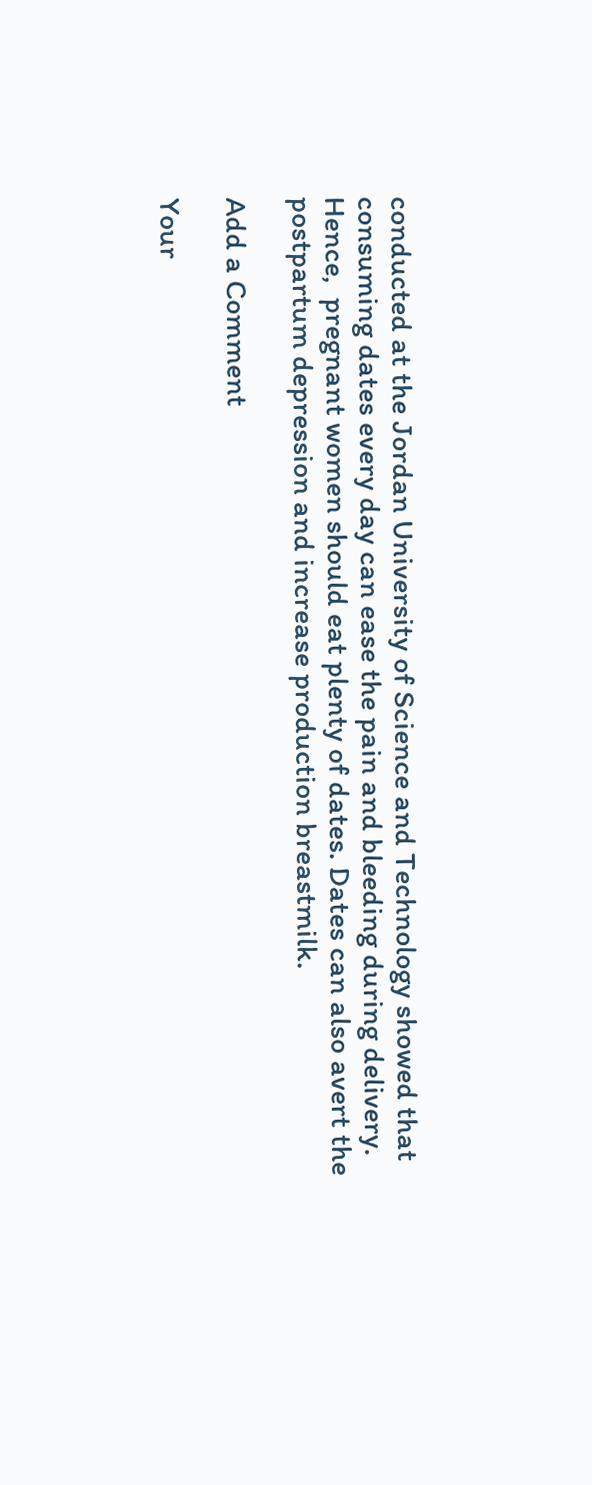conducted at the Jordan University of Science and Technology showed that consuming dates every day can ease the pain and bleeding during delivery. Hence,  pregnant women should eat plenty of dates. Dates can also avert the postpartum depression and increase production breastmilk.

Add a Comment

Your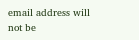email address will not be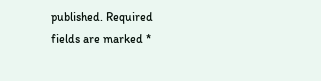published. Required fields are marked *